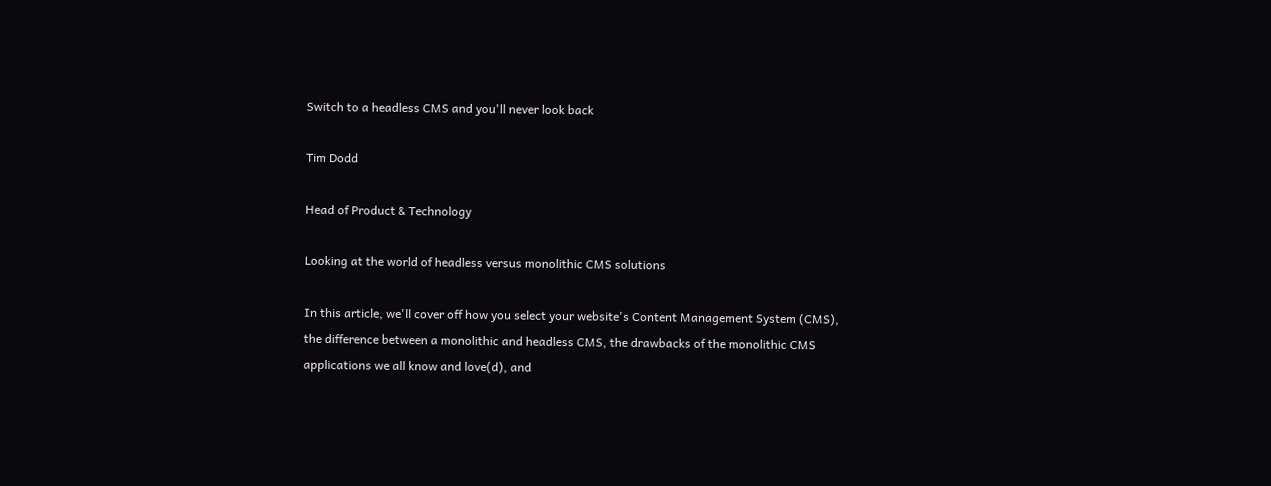Switch to a headless CMS and you'll never look back

Tim Dodd

Head of Product & Technology

Looking at the world of headless versus monolithic CMS solutions

In this article, we'll cover off how you select your website's Content Management System (CMS), the difference between a monolithic and headless CMS, the drawbacks of the monolithic CMS applications we all know and love(d), and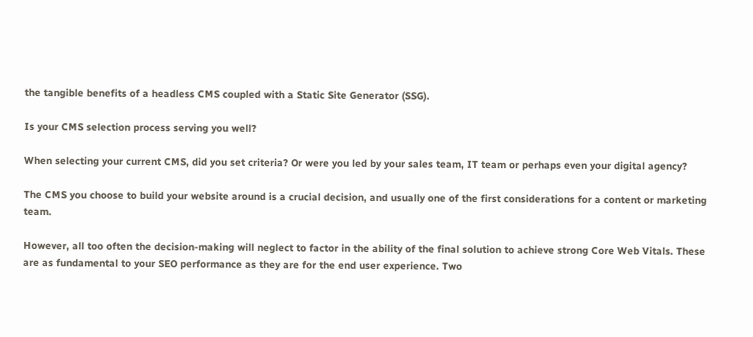the tangible benefits of a headless CMS coupled with a Static Site Generator (SSG).

Is your CMS selection process serving you well?

When selecting your current CMS, did you set criteria? Or were you led by your sales team, IT team or perhaps even your digital agency?

The CMS you choose to build your website around is a crucial decision, and usually one of the first considerations for a content or marketing team.

However, all too often the decision-making will neglect to factor in the ability of the final solution to achieve strong Core Web Vitals. These are as fundamental to your SEO performance as they are for the end user experience. Two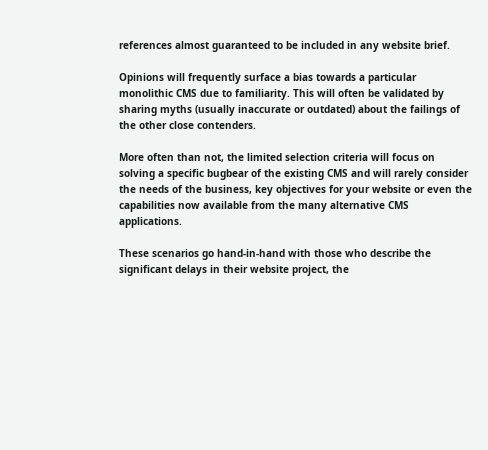references almost guaranteed to be included in any website brief.

Opinions will frequently surface a bias towards a particular monolithic CMS due to familiarity. This will often be validated by sharing myths (usually inaccurate or outdated) about the failings of the other close contenders.

More often than not, the limited selection criteria will focus on solving a specific bugbear of the existing CMS and will rarely consider the needs of the business, key objectives for your website or even the capabilities now available from the many alternative CMS applications.

These scenarios go hand-in-hand with those who describe the significant delays in their website project, the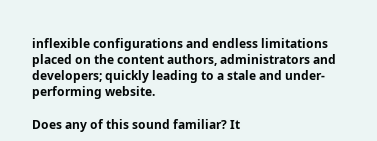inflexible configurations and endless limitations placed on the content authors, administrators and developers; quickly leading to a stale and under-performing website.

Does any of this sound familiar? It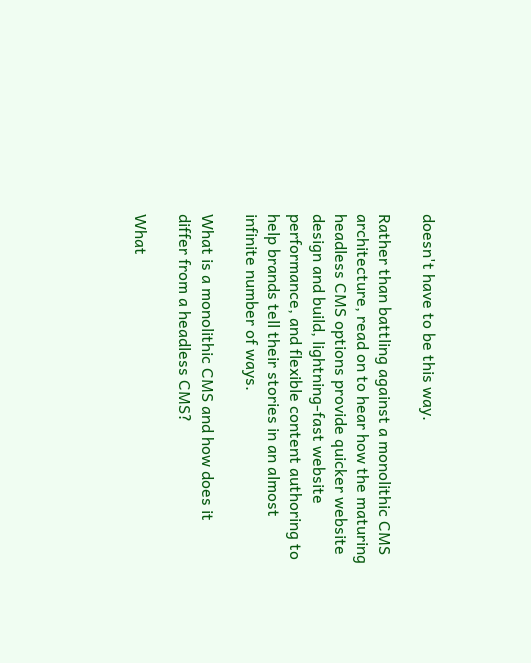doesn't have to be this way.

Rather than battling against a monolithic CMS architecture, read on to hear how the maturing headless CMS options provide quicker website design and build, lightning-fast website performance, and flexible content authoring to help brands tell their stories in an almost infinite number of ways.

What is a monolithic CMS and how does it differ from a headless CMS?

What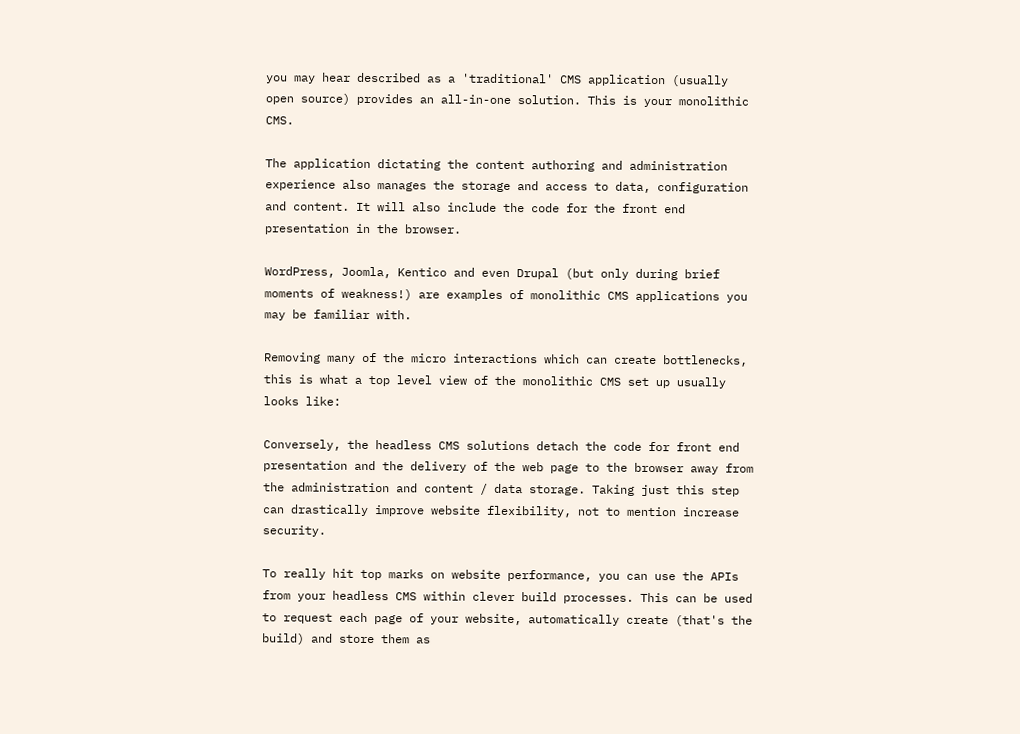you may hear described as a 'traditional' CMS application (usually open source) provides an all-in-one solution. This is your monolithic CMS.

The application dictating the content authoring and administration experience also manages the storage and access to data, configuration and content. It will also include the code for the front end presentation in the browser.

WordPress, Joomla, Kentico and even Drupal (but only during brief moments of weakness!) are examples of monolithic CMS applications you may be familiar with.

Removing many of the micro interactions which can create bottlenecks, this is what a top level view of the monolithic CMS set up usually looks like:

Conversely, the headless CMS solutions detach the code for front end presentation and the delivery of the web page to the browser away from the administration and content / data storage. Taking just this step can drastically improve website flexibility, not to mention increase security.

To really hit top marks on website performance, you can use the APIs from your headless CMS within clever build processes. This can be used to request each page of your website, automatically create (that's the build) and store them as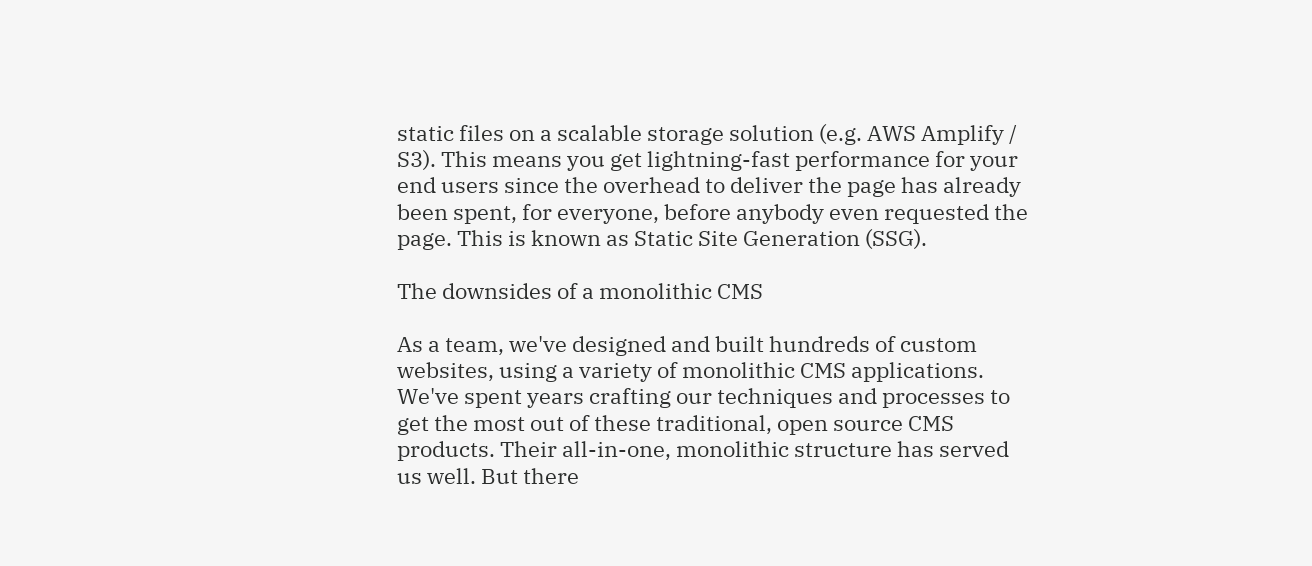static files on a scalable storage solution (e.g. AWS Amplify / S3). This means you get lightning-fast performance for your end users since the overhead to deliver the page has already been spent, for everyone, before anybody even requested the page. This is known as Static Site Generation (SSG).

The downsides of a monolithic CMS

As a team, we've designed and built hundreds of custom websites, using a variety of monolithic CMS applications. We've spent years crafting our techniques and processes to get the most out of these traditional, open source CMS products. Their all-in-one, monolithic structure has served us well. But there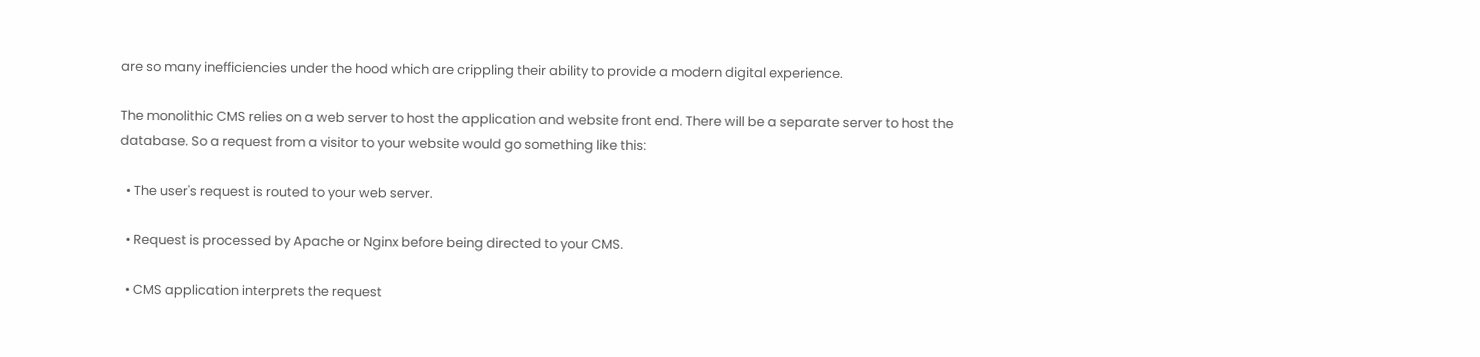are so many inefficiencies under the hood which are crippling their ability to provide a modern digital experience.

The monolithic CMS relies on a web server to host the application and website front end. There will be a separate server to host the database. So a request from a visitor to your website would go something like this:

  • The user's request is routed to your web server.

  • Request is processed by Apache or Nginx before being directed to your CMS.

  • CMS application interprets the request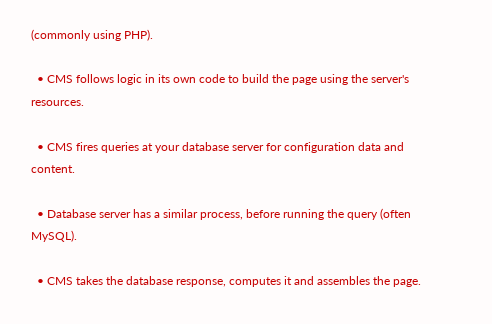(commonly using PHP).

  • CMS follows logic in its own code to build the page using the server's resources.

  • CMS fires queries at your database server for configuration data and content.

  • Database server has a similar process, before running the query (often MySQL).

  • CMS takes the database response, computes it and assembles the page.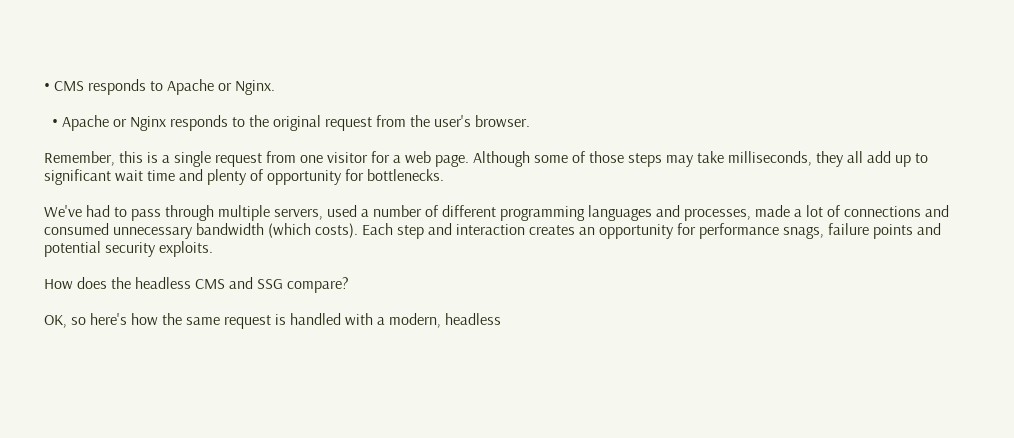• CMS responds to Apache or Nginx.

  • Apache or Nginx responds to the original request from the user's browser.

Remember, this is a single request from one visitor for a web page. Although some of those steps may take milliseconds, they all add up to significant wait time and plenty of opportunity for bottlenecks.

We've had to pass through multiple servers, used a number of different programming languages and processes, made a lot of connections and consumed unnecessary bandwidth (which costs). Each step and interaction creates an opportunity for performance snags, failure points and potential security exploits.

How does the headless CMS and SSG compare?

OK, so here's how the same request is handled with a modern, headless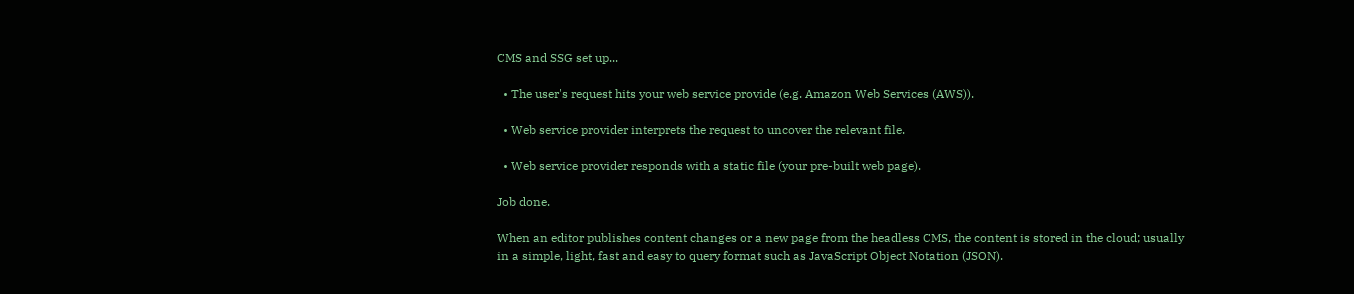CMS and SSG set up...

  • The user's request hits your web service provide (e.g. Amazon Web Services (AWS)).

  • Web service provider interprets the request to uncover the relevant file.

  • Web service provider responds with a static file (your pre-built web page).

Job done.

When an editor publishes content changes or a new page from the headless CMS, the content is stored in the cloud; usually in a simple, light, fast and easy to query format such as JavaScript Object Notation (JSON).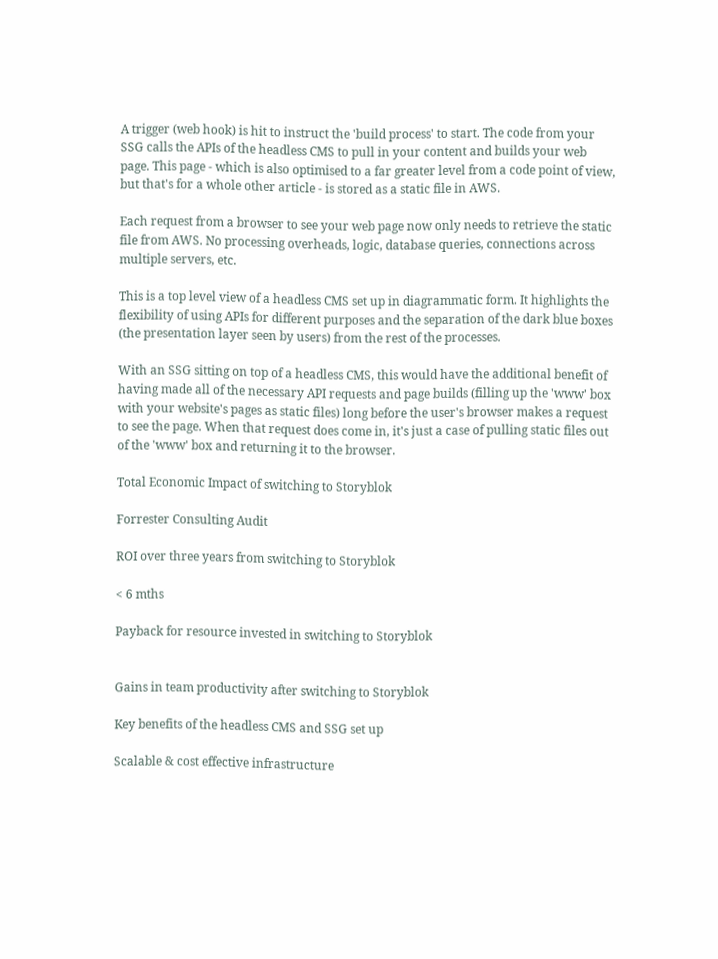A trigger (web hook) is hit to instruct the 'build process' to start. The code from your SSG calls the APIs of the headless CMS to pull in your content and builds your web page. This page - which is also optimised to a far greater level from a code point of view, but that's for a whole other article - is stored as a static file in AWS.

Each request from a browser to see your web page now only needs to retrieve the static file from AWS. No processing overheads, logic, database queries, connections across multiple servers, etc.

This is a top level view of a headless CMS set up in diagrammatic form. It highlights the flexibility of using APIs for different purposes and the separation of the dark blue boxes (the presentation layer seen by users) from the rest of the processes.

With an SSG sitting on top of a headless CMS, this would have the additional benefit of having made all of the necessary API requests and page builds (filling up the 'www' box with your website's pages as static files) long before the user's browser makes a request to see the page. When that request does come in, it's just a case of pulling static files out of the 'www' box and returning it to the browser.

Total Economic Impact of switching to Storyblok

Forrester Consulting Audit

ROI over three years from switching to Storyblok

< 6 mths

Payback for resource invested in switching to Storyblok


Gains in team productivity after switching to Storyblok

Key benefits of the headless CMS and SSG set up

Scalable & cost effective infrastructure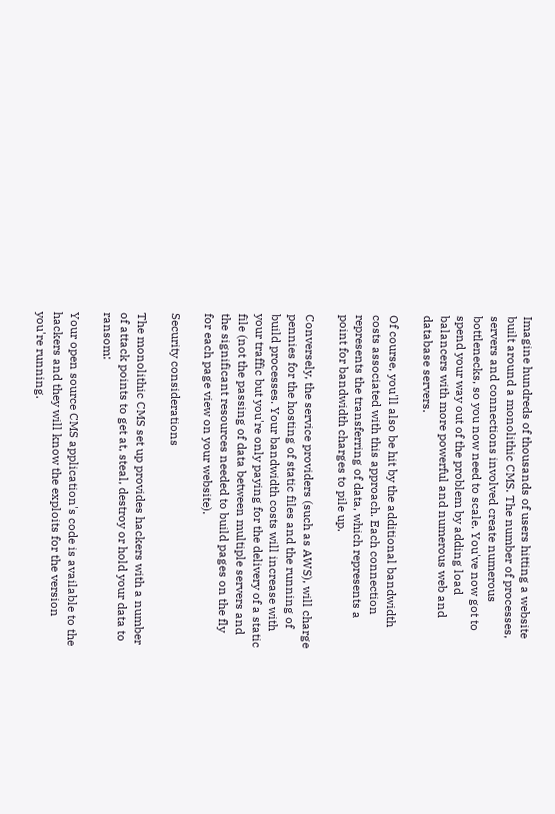Imagine hundreds of thousands of users hitting a website built around a monolithic CMS. The number of processes, servers and connections involved create numerous bottlenecks, so you now need to scale. You've now got to spend your way out of the problem by adding load balancers with more powerful and numerous web and database servers.

Of course, you'll also be hit by the additional bandwidth costs associated with this approach. Each connection represents the transferring of data, which represents a point for bandwidth charges to pile up.

Conversely, the service providers (such as AWS), will charge pennies for the hosting of static files and the running of build processes. Your bandwidth costs will increase with your traffic but you're only paying for the delivery of a static file (not the passing of data between multiple servers and the significant resources needed to build pages on the fly for each page view on your website).

Security considerations

The monolithic CMS set up provides hackers with a number of attack points to get at, steal, destroy or hold your data to ransom:

Your open source CMS application's code is available to the hackers and they will know the exploits for the version you're running.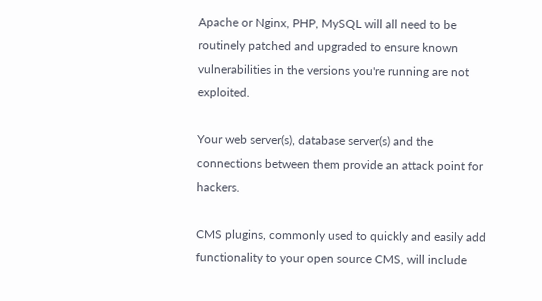Apache or Nginx, PHP, MySQL will all need to be routinely patched and upgraded to ensure known vulnerabilities in the versions you're running are not exploited.

Your web server(s), database server(s) and the connections between them provide an attack point for hackers.

CMS plugins, commonly used to quickly and easily add functionality to your open source CMS, will include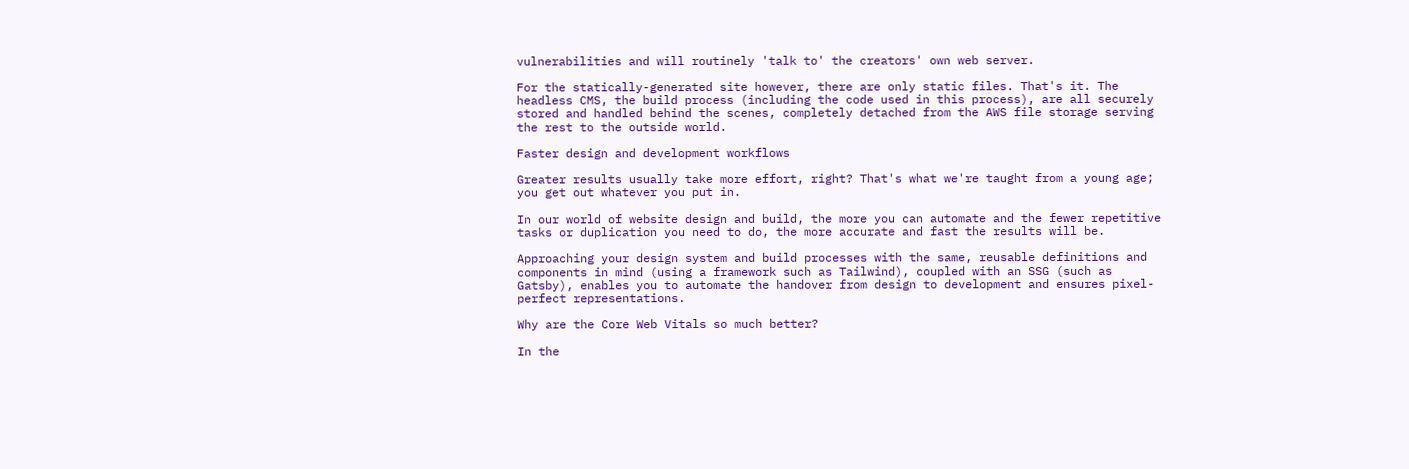vulnerabilities and will routinely 'talk to' the creators' own web server.

For the statically-generated site however, there are only static files. That's it. The headless CMS, the build process (including the code used in this process), are all securely stored and handled behind the scenes, completely detached from the AWS file storage serving the rest to the outside world.

Faster design and development workflows

Greater results usually take more effort, right? That's what we're taught from a young age; you get out whatever you put in.

In our world of website design and build, the more you can automate and the fewer repetitive tasks or duplication you need to do, the more accurate and fast the results will be.

Approaching your design system and build processes with the same, reusable definitions and components in mind (using a framework such as Tailwind), coupled with an SSG (such as Gatsby), enables you to automate the handover from design to development and ensures pixel-perfect representations.

Why are the Core Web Vitals so much better?

In the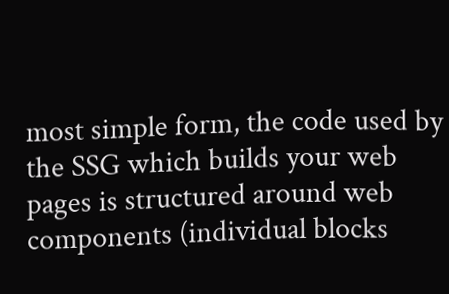most simple form, the code used by the SSG which builds your web pages is structured around web components (individual blocks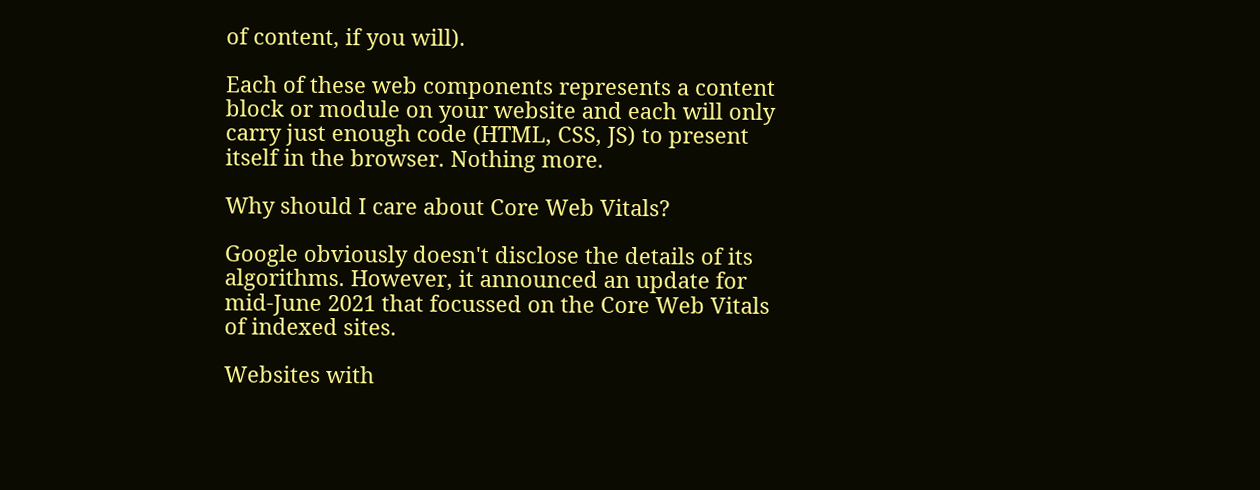of content, if you will).

Each of these web components represents a content block or module on your website and each will only carry just enough code (HTML, CSS, JS) to present itself in the browser. Nothing more.

Why should I care about Core Web Vitals?

Google obviously doesn't disclose the details of its algorithms. However, it announced an update for mid-June 2021 that focussed on the Core Web Vitals of indexed sites.

Websites with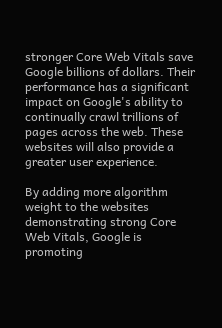stronger Core Web Vitals save Google billions of dollars. Their performance has a significant impact on Google's ability to continually crawl trillions of pages across the web. These websites will also provide a greater user experience.

By adding more algorithm weight to the websites demonstrating strong Core Web Vitals, Google is promoting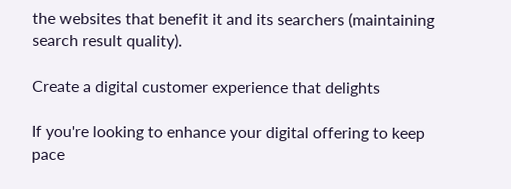the websites that benefit it and its searchers (maintaining search result quality).

Create a digital customer experience that delights

If you're looking to enhance your digital offering to keep pace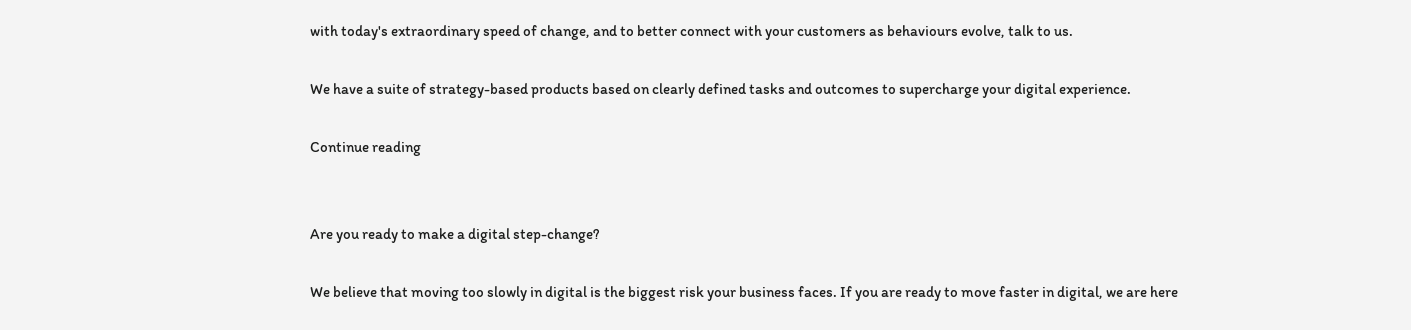with today's extraordinary speed of change, and to better connect with your customers as behaviours evolve, talk to us.

We have a suite of strategy-based products based on clearly defined tasks and outcomes to supercharge your digital experience.

Continue reading


Are you ready to make a digital step-change?

We believe that moving too slowly in digital is the biggest risk your business faces. If you are ready to move faster in digital, we are here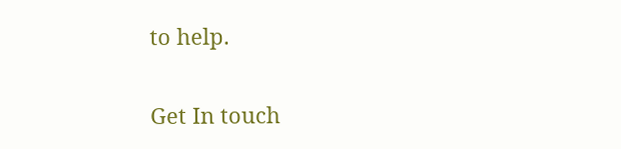to help.

Get In touch